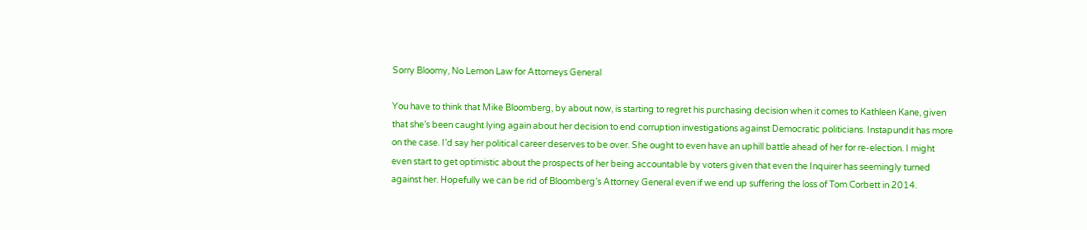Sorry Bloomy, No Lemon Law for Attorneys General

You have to think that Mike Bloomberg, by about now, is starting to regret his purchasing decision when it comes to Kathleen Kane, given that she’s been caught lying again about her decision to end corruption investigations against Democratic politicians. Instapundit has more on the case. I’d say her political career deserves to be over. She ought to even have an uphill battle ahead of her for re-election. I might even start to get optimistic about the prospects of her being accountable by voters given that even the Inquirer has seemingly turned against her. Hopefully we can be rid of Bloomberg’s Attorney General even if we end up suffering the loss of Tom Corbett in 2014.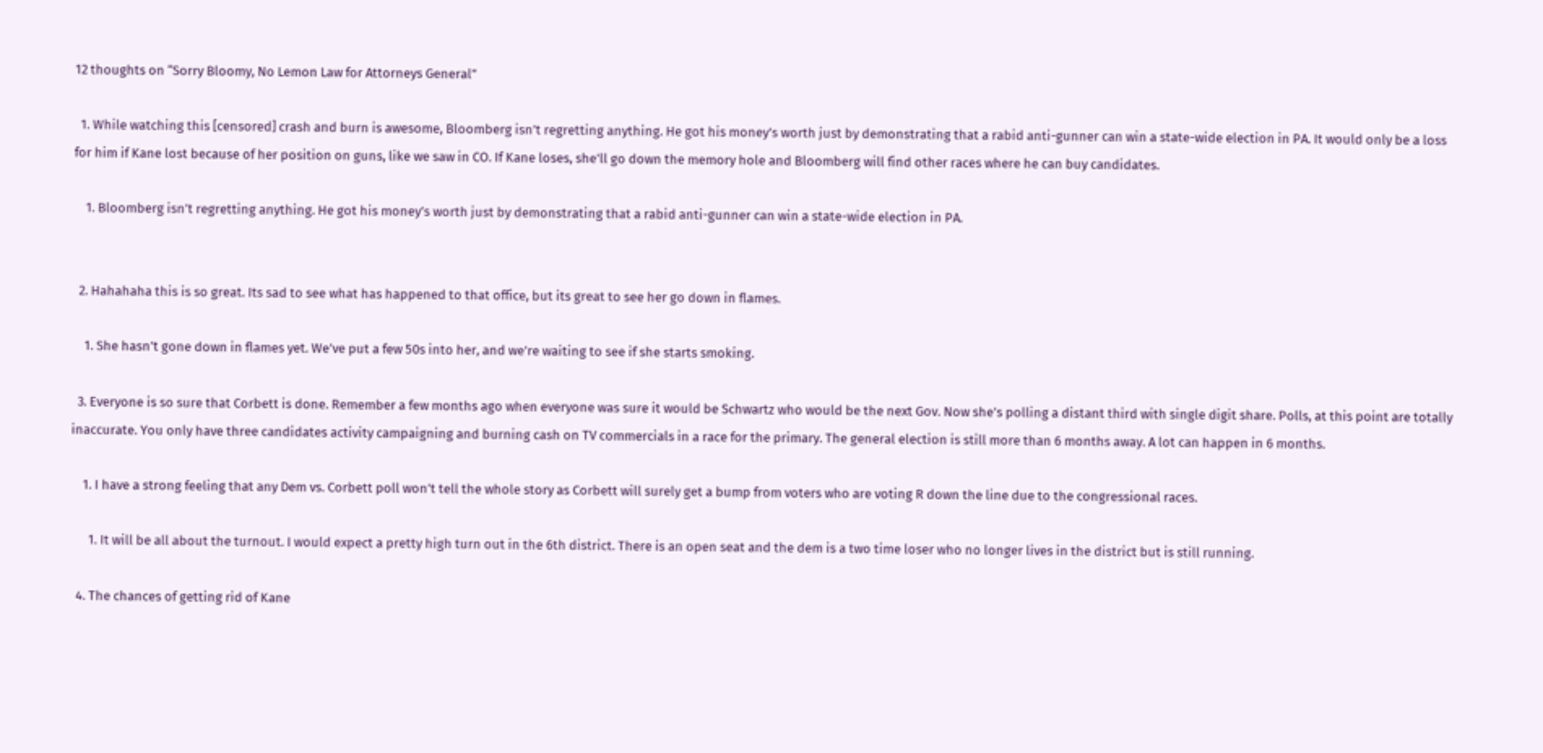12 thoughts on “Sorry Bloomy, No Lemon Law for Attorneys General”

  1. While watching this [censored] crash and burn is awesome, Bloomberg isn’t regretting anything. He got his money’s worth just by demonstrating that a rabid anti-gunner can win a state-wide election in PA. It would only be a loss for him if Kane lost because of her position on guns, like we saw in CO. If Kane loses, she’ll go down the memory hole and Bloomberg will find other races where he can buy candidates.

    1. Bloomberg isn’t regretting anything. He got his money’s worth just by demonstrating that a rabid anti-gunner can win a state-wide election in PA.


  2. Hahahaha this is so great. Its sad to see what has happened to that office, but its great to see her go down in flames.

    1. She hasn’t gone down in flames yet. We’ve put a few 50s into her, and we’re waiting to see if she starts smoking.

  3. Everyone is so sure that Corbett is done. Remember a few months ago when everyone was sure it would be Schwartz who would be the next Gov. Now she’s polling a distant third with single digit share. Polls, at this point are totally inaccurate. You only have three candidates activity campaigning and burning cash on TV commercials in a race for the primary. The general election is still more than 6 months away. A lot can happen in 6 months.

    1. I have a strong feeling that any Dem vs. Corbett poll won’t tell the whole story as Corbett will surely get a bump from voters who are voting R down the line due to the congressional races.

      1. It will be all about the turnout. I would expect a pretty high turn out in the 6th district. There is an open seat and the dem is a two time loser who no longer lives in the district but is still running.

  4. The chances of getting rid of Kane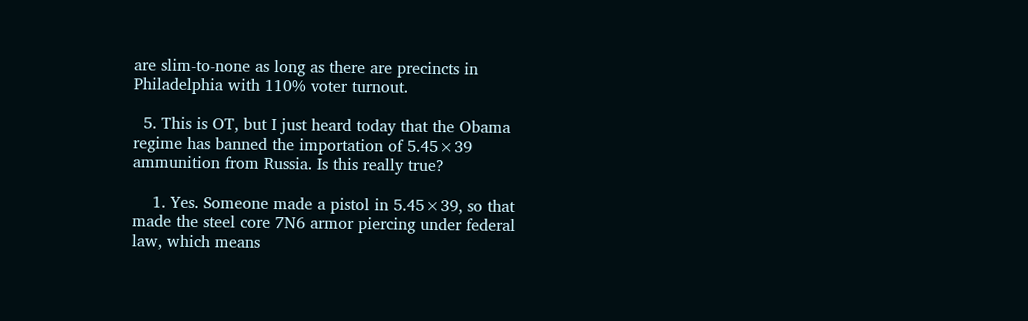are slim-to-none as long as there are precincts in Philadelphia with 110% voter turnout.

  5. This is OT, but I just heard today that the Obama regime has banned the importation of 5.45×39 ammunition from Russia. Is this really true?

    1. Yes. Someone made a pistol in 5.45×39, so that made the steel core 7N6 armor piercing under federal law, which means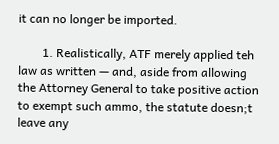it can no longer be imported.

        1. Realistically, ATF merely applied teh law as written — and, aside from allowing the Attorney General to take positive action to exempt such ammo, the statute doesn;t leave any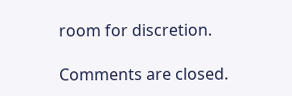room for discretion.

Comments are closed.